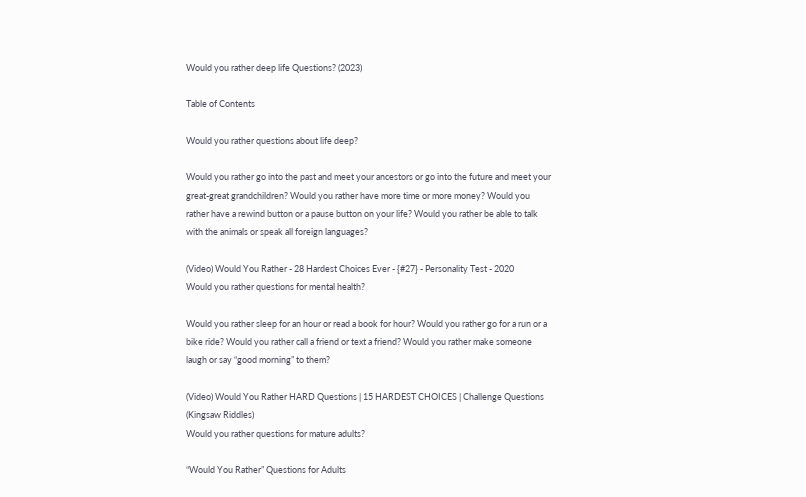Would you rather deep life Questions? (2023)

Table of Contents

Would you rather questions about life deep?

Would you rather go into the past and meet your ancestors or go into the future and meet your great-great grandchildren? Would you rather have more time or more money? Would you rather have a rewind button or a pause button on your life? Would you rather be able to talk with the animals or speak all foreign languages?

(Video) Would You Rather - 28 Hardest Choices Ever - {#27} - Personality Test - 2020
Would you rather questions for mental health?

Would you rather sleep for an hour or read a book for hour? Would you rather go for a run or a bike ride? Would you rather call a friend or text a friend? Would you rather make someone laugh or say “good morning” to them?

(Video) Would You Rather HARD Questions | 15 HARDEST CHOICES | Challenge Questions
(Kingsaw Riddles)
Would you rather questions for mature adults?

“Would You Rather” Questions for Adults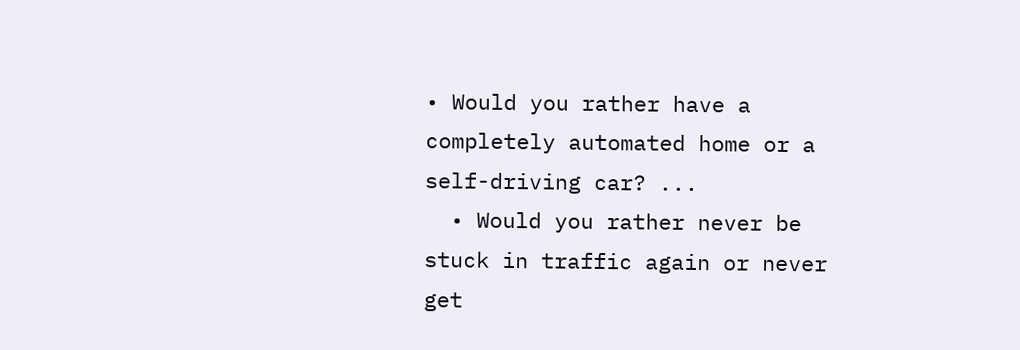• Would you rather have a completely automated home or a self-driving car? ...
  • Would you rather never be stuck in traffic again or never get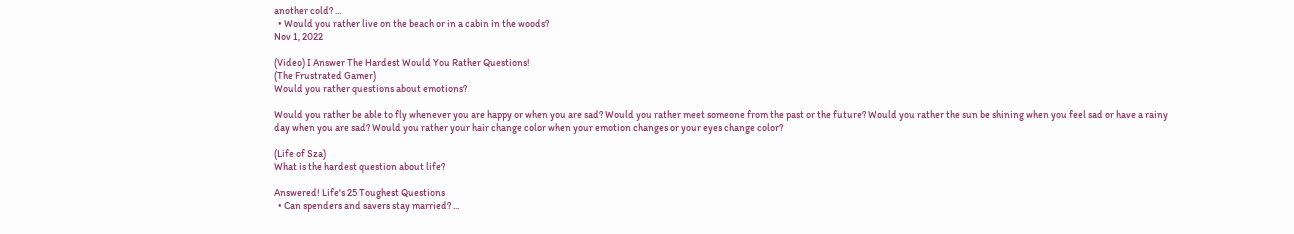another cold? ...
  • Would you rather live on the beach or in a cabin in the woods?
Nov 1, 2022

(Video) I Answer The Hardest Would You Rather Questions!
(The Frustrated Gamer)
Would you rather questions about emotions?

Would you rather be able to fly whenever you are happy or when you are sad? Would you rather meet someone from the past or the future? Would you rather the sun be shining when you feel sad or have a rainy day when you are sad? Would you rather your hair change color when your emotion changes or your eyes change color?

(Life of Sza)
What is the hardest question about life?

Answered! Life's 25 Toughest Questions
  • Can spenders and savers stay married? ...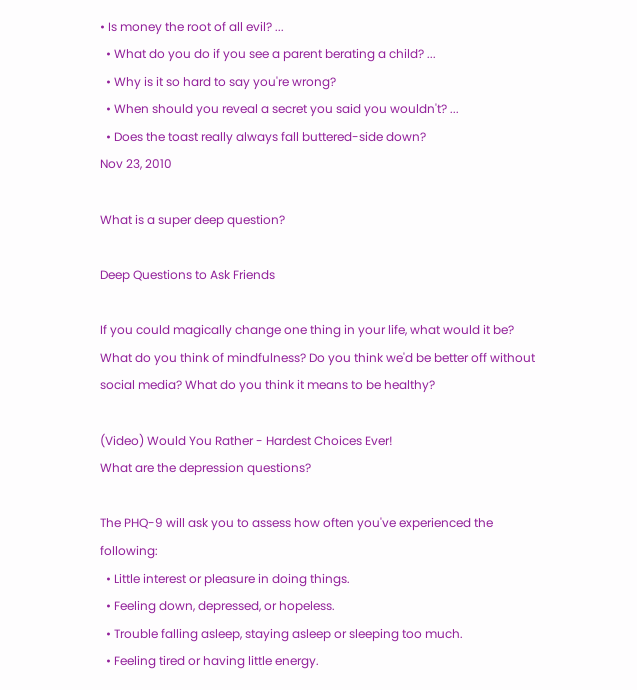• Is money the root of all evil? ...
  • What do you do if you see a parent berating a child? ...
  • Why is it so hard to say you're wrong?
  • When should you reveal a secret you said you wouldn't? ...
  • Does the toast really always fall buttered-side down?
Nov 23, 2010

What is a super deep question?

Deep Questions to Ask Friends

If you could magically change one thing in your life, what would it be? What do you think of mindfulness? Do you think we'd be better off without social media? What do you think it means to be healthy?

(Video) Would You Rather - Hardest Choices Ever!
What are the depression questions?

The PHQ-9 will ask you to assess how often you've experienced the following:
  • Little interest or pleasure in doing things.
  • Feeling down, depressed, or hopeless.
  • Trouble falling asleep, staying asleep or sleeping too much.
  • Feeling tired or having little energy.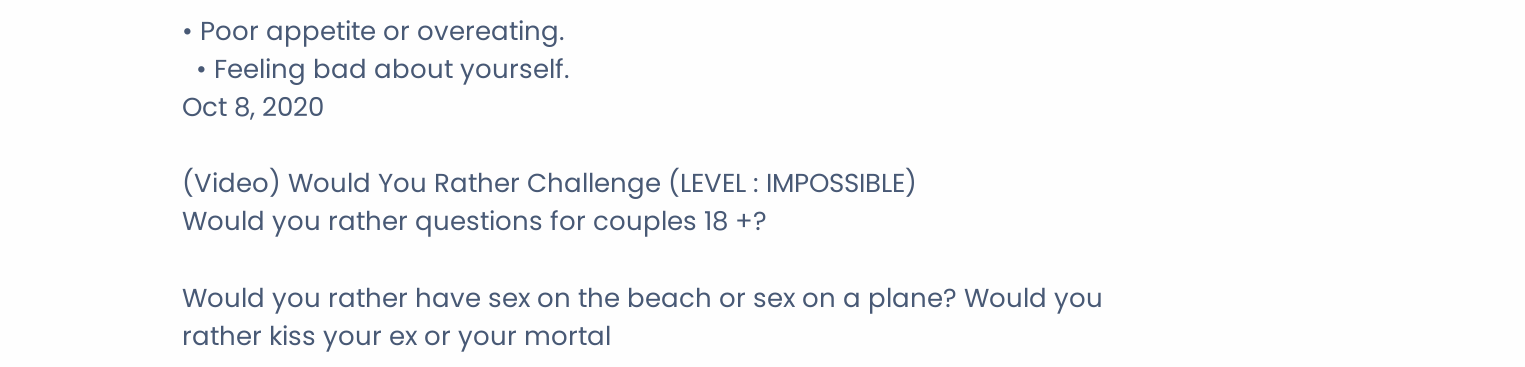• Poor appetite or overeating.
  • Feeling bad about yourself.
Oct 8, 2020

(Video) Would You Rather Challenge (LEVEL : IMPOSSIBLE)
Would you rather questions for couples 18 +?

Would you rather have sex on the beach or sex on a plane? Would you rather kiss your ex or your mortal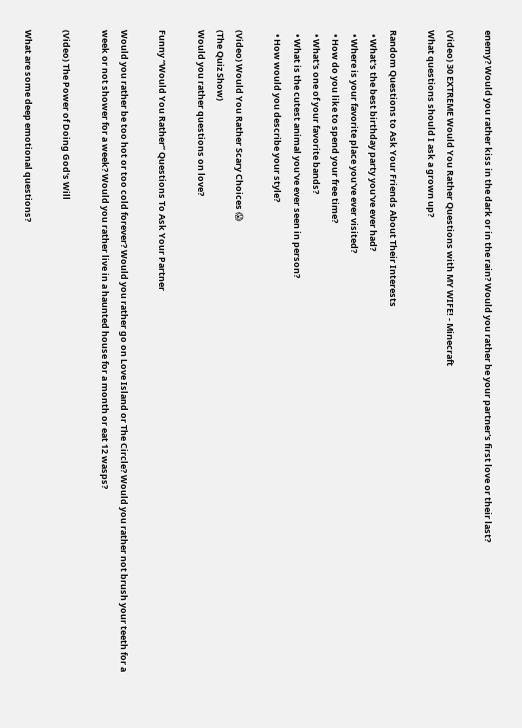enemy? Would you rather kiss in the dark or in the rain? Would you rather be your partner's first love or their last?

(Video) 30 EXTREME Would You Rather Questions with MY WIFE! - Minecraft
What questions should I ask a grown up?

Random Questions to Ask Your Friends About Their Interests
  • What's the best birthday party you've ever had?
  • Where is your favorite place you've ever visited?
  • How do you like to spend your free time?
  • What's one of your favorite bands?
  • What is the cutest animal you've ever seen in person?
  • How would you describe your style?

(Video) Would You Rather Scary Choices 😱
(The Quiz Show)
Would you rather questions on love?

Funny “Would You Rather” Questions To Ask Your Partner

Would you rather be too hot or too cold forever? Would you rather go on Love Island or The Circle? Would you rather not brush your teeth for a week or not shower for a week? Would you rather live in a haunted house for a month or eat 12 wasps?

(Video) The Power of Doing God's Will

What are some deep emotional questions?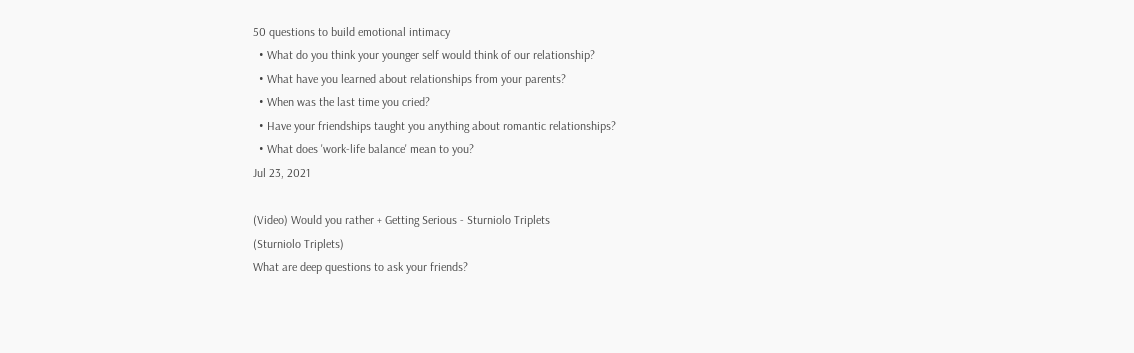50 questions to build emotional intimacy
  • What do you think your younger self would think of our relationship?
  • What have you learned about relationships from your parents?
  • When was the last time you cried?
  • Have your friendships taught you anything about romantic relationships?
  • What does 'work-life balance' mean to you?
Jul 23, 2021

(Video) Would you rather + Getting Serious - Sturniolo Triplets
(Sturniolo Triplets)
What are deep questions to ask your friends?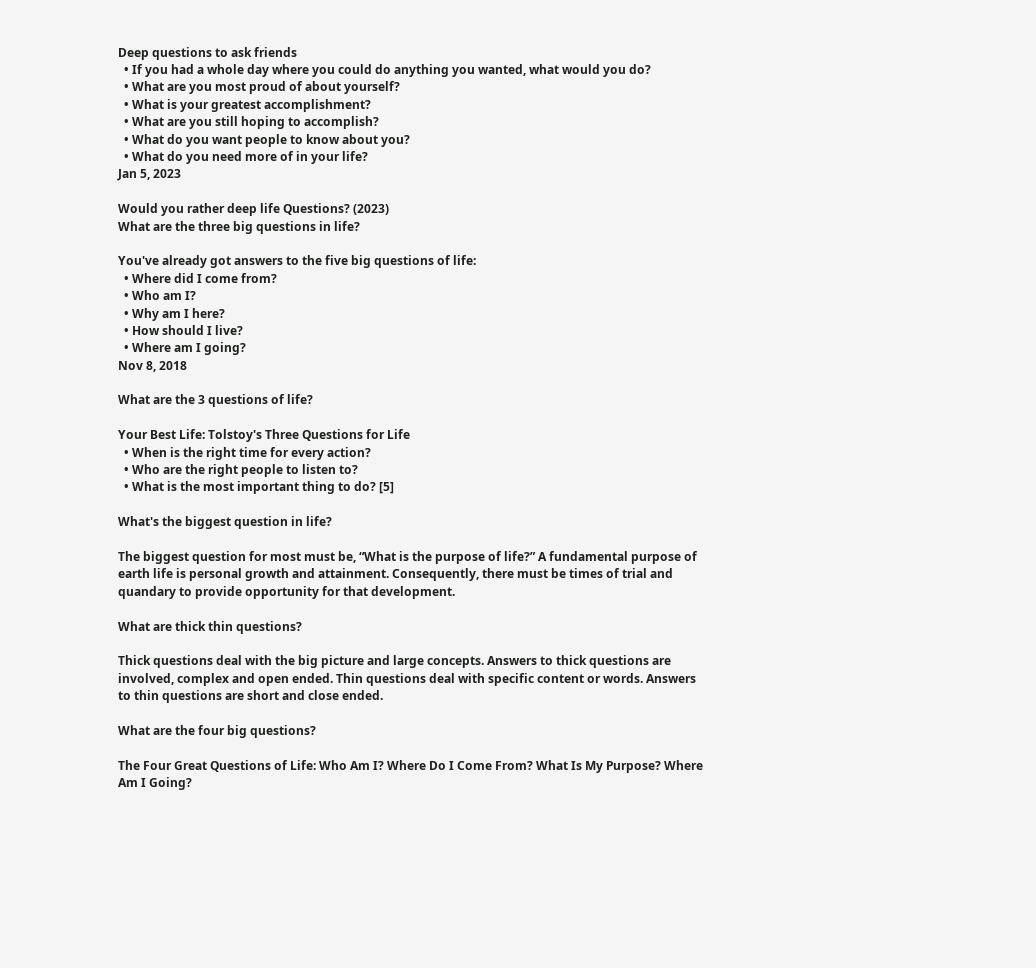Deep questions to ask friends
  • If you had a whole day where you could do anything you wanted, what would you do?
  • What are you most proud of about yourself?
  • What is your greatest accomplishment?
  • What are you still hoping to accomplish?
  • What do you want people to know about you?
  • What do you need more of in your life?
Jan 5, 2023

Would you rather deep life Questions? (2023)
What are the three big questions in life?

You've already got answers to the five big questions of life:
  • Where did I come from?
  • Who am I?
  • Why am I here?
  • How should I live?
  • Where am I going?
Nov 8, 2018

What are the 3 questions of life?

Your Best Life: Tolstoy's Three Questions for Life
  • When is the right time for every action?
  • Who are the right people to listen to?
  • What is the most important thing to do? [5]

What's the biggest question in life?

The biggest question for most must be, “What is the purpose of life?” A fundamental purpose of earth life is personal growth and attainment. Consequently, there must be times of trial and quandary to provide opportunity for that development.

What are thick thin questions?

Thick questions deal with the big picture and large concepts. Answers to thick questions are involved, complex and open ended. Thin questions deal with specific content or words. Answers to thin questions are short and close ended.

What are the four big questions?

The Four Great Questions of Life: Who Am I? Where Do I Come From? What Is My Purpose? Where Am I Going?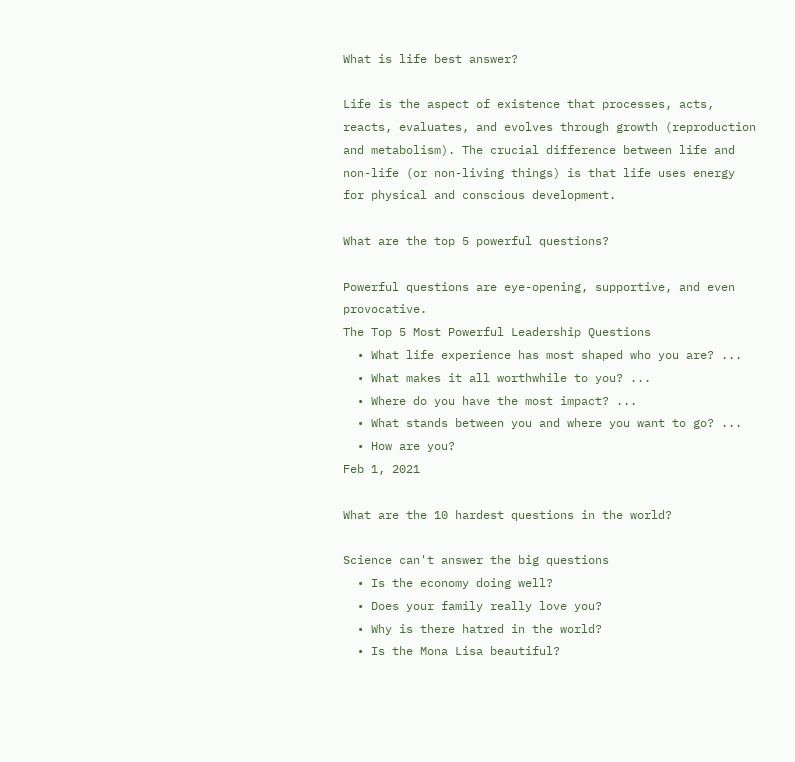What is life best answer?

Life is the aspect of existence that processes, acts, reacts, evaluates, and evolves through growth (reproduction and metabolism). The crucial difference between life and non-life (or non-living things) is that life uses energy for physical and conscious development.

What are the top 5 powerful questions?

Powerful questions are eye-opening, supportive, and even provocative.
The Top 5 Most Powerful Leadership Questions
  • What life experience has most shaped who you are? ...
  • What makes it all worthwhile to you? ...
  • Where do you have the most impact? ...
  • What stands between you and where you want to go? ...
  • How are you?
Feb 1, 2021

What are the 10 hardest questions in the world?

Science can't answer the big questions
  • Is the economy doing well?
  • Does your family really love you?
  • Why is there hatred in the world?
  • Is the Mona Lisa beautiful?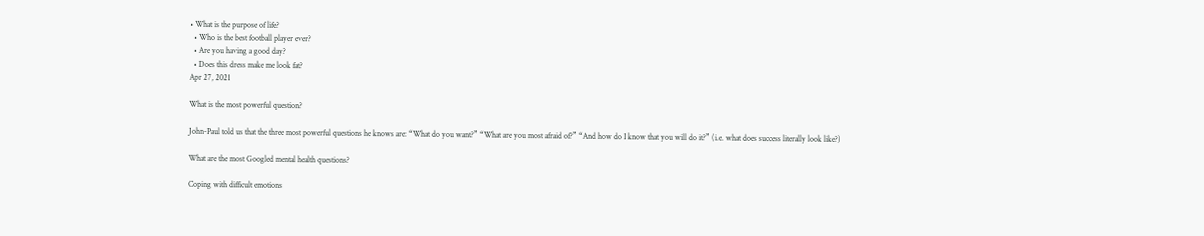• What is the purpose of life?
  • Who is the best football player ever?
  • Are you having a good day?
  • Does this dress make me look fat?
Apr 27, 2021

What is the most powerful question?

John-Paul told us that the three most powerful questions he knows are: “What do you want?” “What are you most afraid of?” “And how do I know that you will do it?” (i.e. what does success literally look like?)

What are the most Googled mental health questions?

Coping with difficult emotions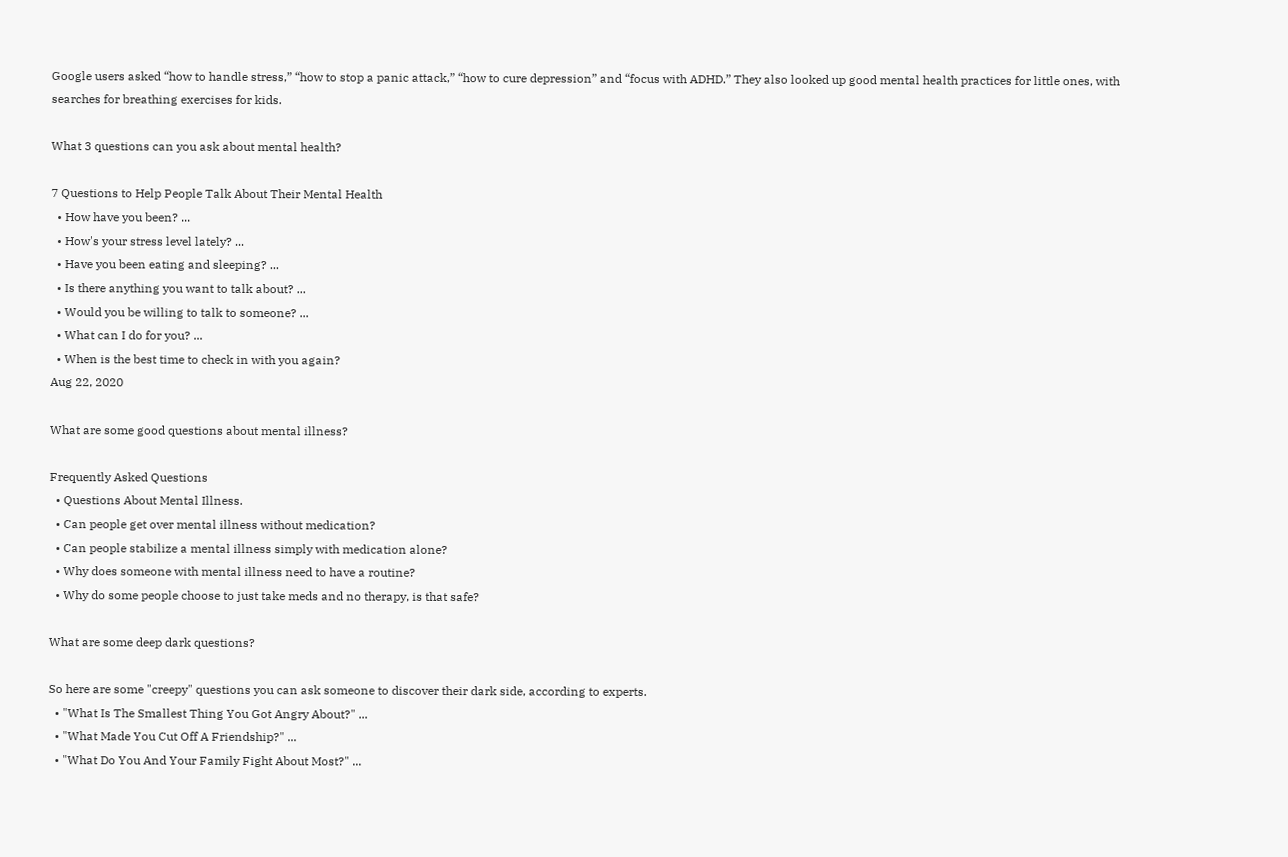Google users asked “how to handle stress,” “how to stop a panic attack,” “how to cure depression” and “focus with ADHD.” They also looked up good mental health practices for little ones, with searches for breathing exercises for kids.

What 3 questions can you ask about mental health?

7 Questions to Help People Talk About Their Mental Health
  • How have you been? ...
  • How's your stress level lately? ...
  • Have you been eating and sleeping? ...
  • Is there anything you want to talk about? ...
  • Would you be willing to talk to someone? ...
  • What can I do for you? ...
  • When is the best time to check in with you again?
Aug 22, 2020

What are some good questions about mental illness?

Frequently Asked Questions
  • Questions About Mental Illness.
  • Can people get over mental illness without medication?
  • Can people stabilize a mental illness simply with medication alone?
  • Why does someone with mental illness need to have a routine?
  • Why do some people choose to just take meds and no therapy, is that safe?

What are some deep dark questions?

So here are some "creepy" questions you can ask someone to discover their dark side, according to experts.
  • "What Is The Smallest Thing You Got Angry About?" ...
  • "What Made You Cut Off A Friendship?" ...
  • "What Do You And Your Family Fight About Most?" ...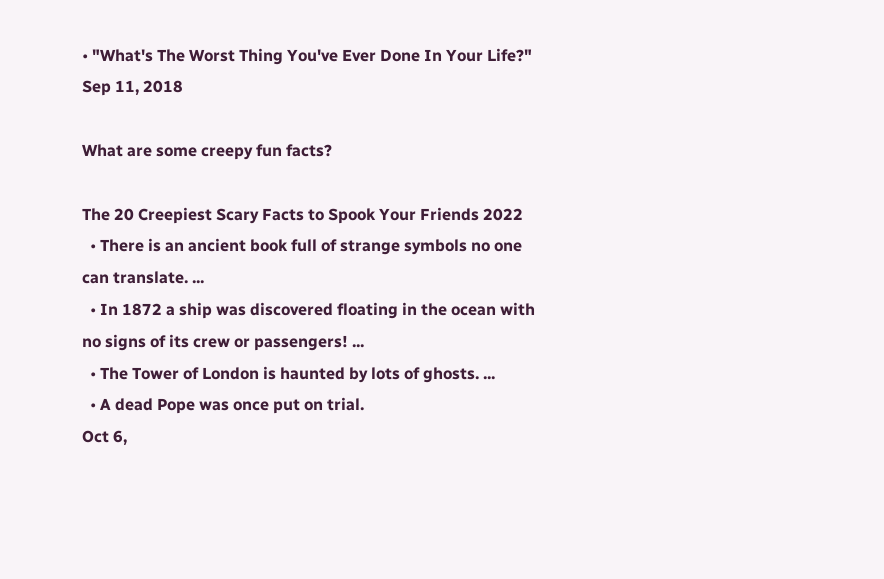• "What's The Worst Thing You've Ever Done In Your Life?"
Sep 11, 2018

What are some creepy fun facts?

The 20 Creepiest Scary Facts to Spook Your Friends 2022
  • There is an ancient book full of strange symbols no one can translate. ...
  • In 1872 a ship was discovered floating in the ocean with no signs of its crew or passengers! ...
  • The Tower of London is haunted by lots of ghosts. ...
  • A dead Pope was once put on trial.
Oct 6,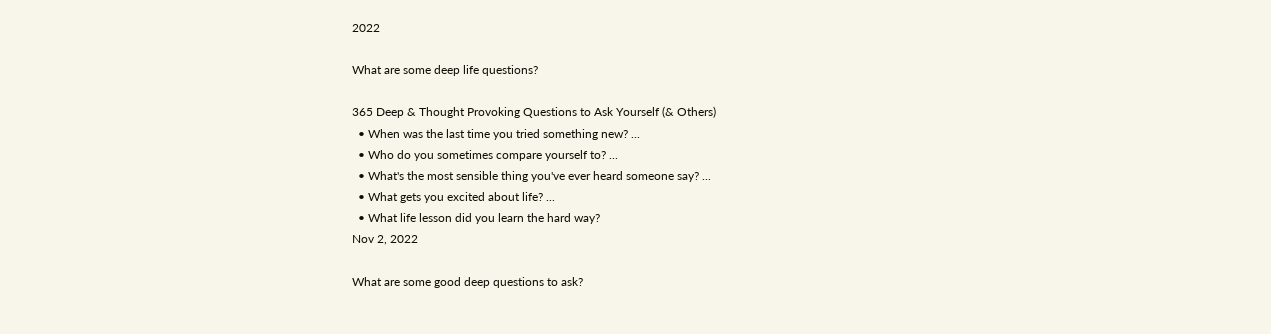2022

What are some deep life questions?

365 Deep & Thought Provoking Questions to Ask Yourself (& Others)
  • When was the last time you tried something new? ...
  • Who do you sometimes compare yourself to? ...
  • What's the most sensible thing you've ever heard someone say? ...
  • What gets you excited about life? ...
  • What life lesson did you learn the hard way?
Nov 2, 2022

What are some good deep questions to ask?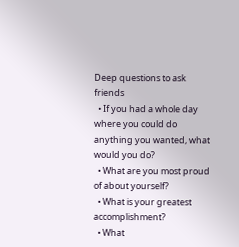Deep questions to ask friends
  • If you had a whole day where you could do anything you wanted, what would you do?
  • What are you most proud of about yourself?
  • What is your greatest accomplishment?
  • What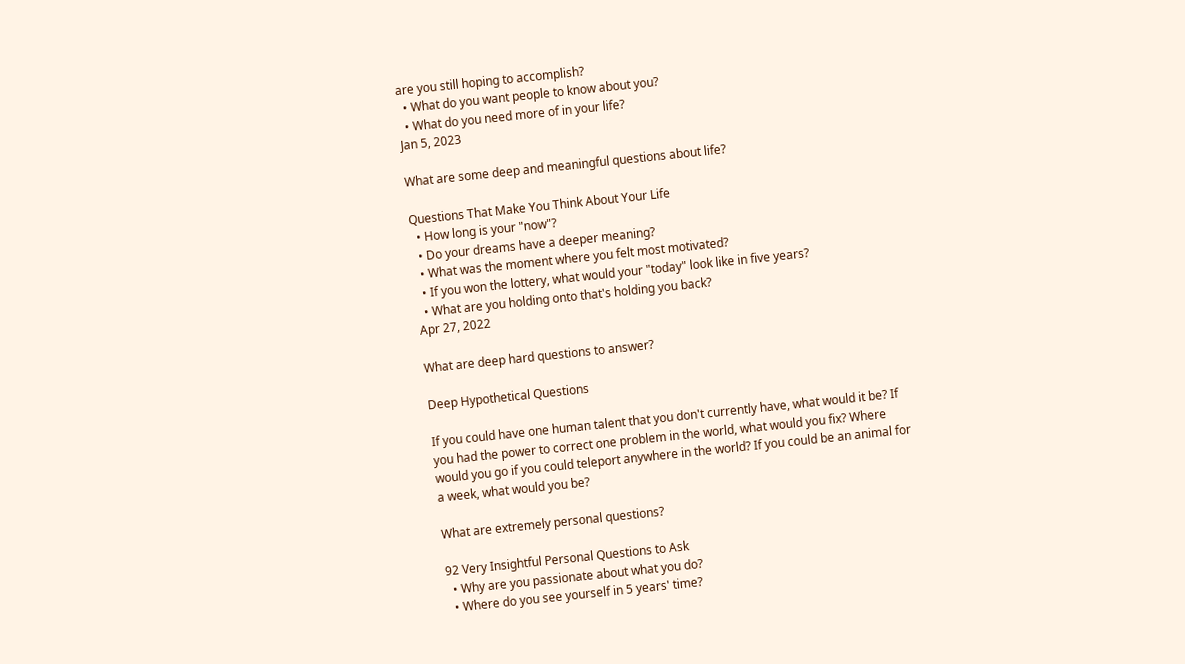are you still hoping to accomplish?
  • What do you want people to know about you?
  • What do you need more of in your life?
Jan 5, 2023

What are some deep and meaningful questions about life?

Questions That Make You Think About Your Life
  • How long is your "now"?
  • Do your dreams have a deeper meaning?
  • What was the moment where you felt most motivated?
  • If you won the lottery, what would your "today" look like in five years?
  • What are you holding onto that's holding you back?
Apr 27, 2022

What are deep hard questions to answer?

Deep Hypothetical Questions

If you could have one human talent that you don't currently have, what would it be? If you had the power to correct one problem in the world, what would you fix? Where would you go if you could teleport anywhere in the world? If you could be an animal for a week, what would you be?

What are extremely personal questions?

92 Very Insightful Personal Questions to Ask
  • Why are you passionate about what you do?
  • Where do you see yourself in 5 years' time?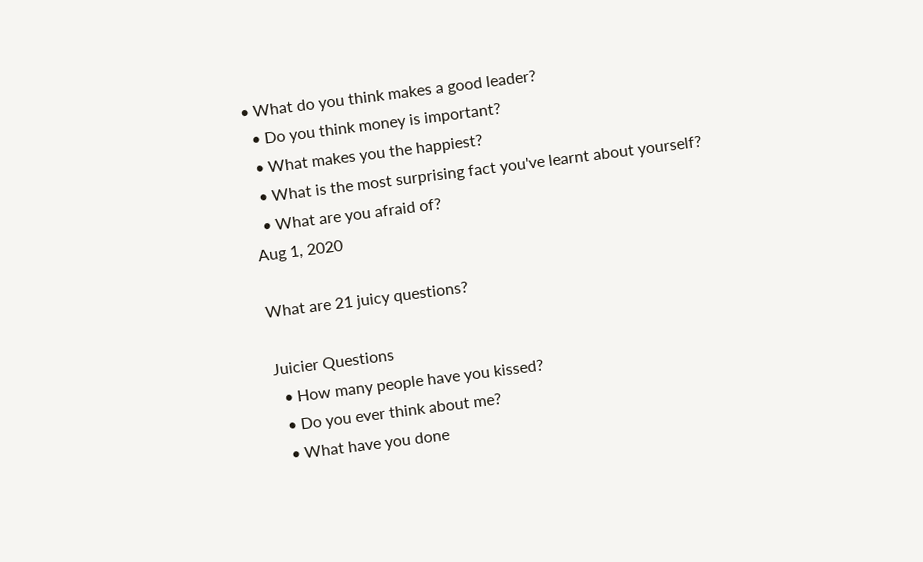• What do you think makes a good leader?
  • Do you think money is important?
  • What makes you the happiest?
  • What is the most surprising fact you've learnt about yourself?
  • What are you afraid of?
Aug 1, 2020

What are 21 juicy questions?

Juicier Questions
  • How many people have you kissed?
  • Do you ever think about me?
  • What have you done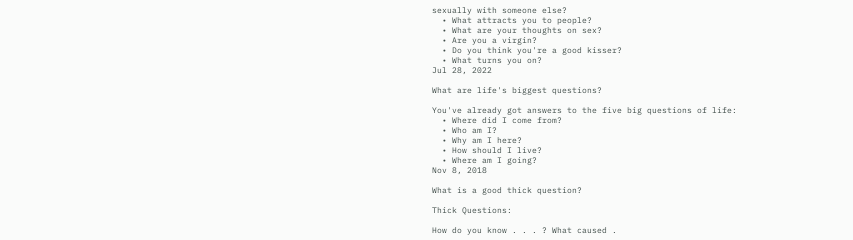sexually with someone else?
  • What attracts you to people?
  • What are your thoughts on sex?
  • Are you a virgin?
  • Do you think you're a good kisser?
  • What turns you on?
Jul 28, 2022

What are life's biggest questions?

You've already got answers to the five big questions of life:
  • Where did I come from?
  • Who am I?
  • Why am I here?
  • How should I live?
  • Where am I going?
Nov 8, 2018

What is a good thick question?

Thick Questions:

How do you know . . . ? What caused .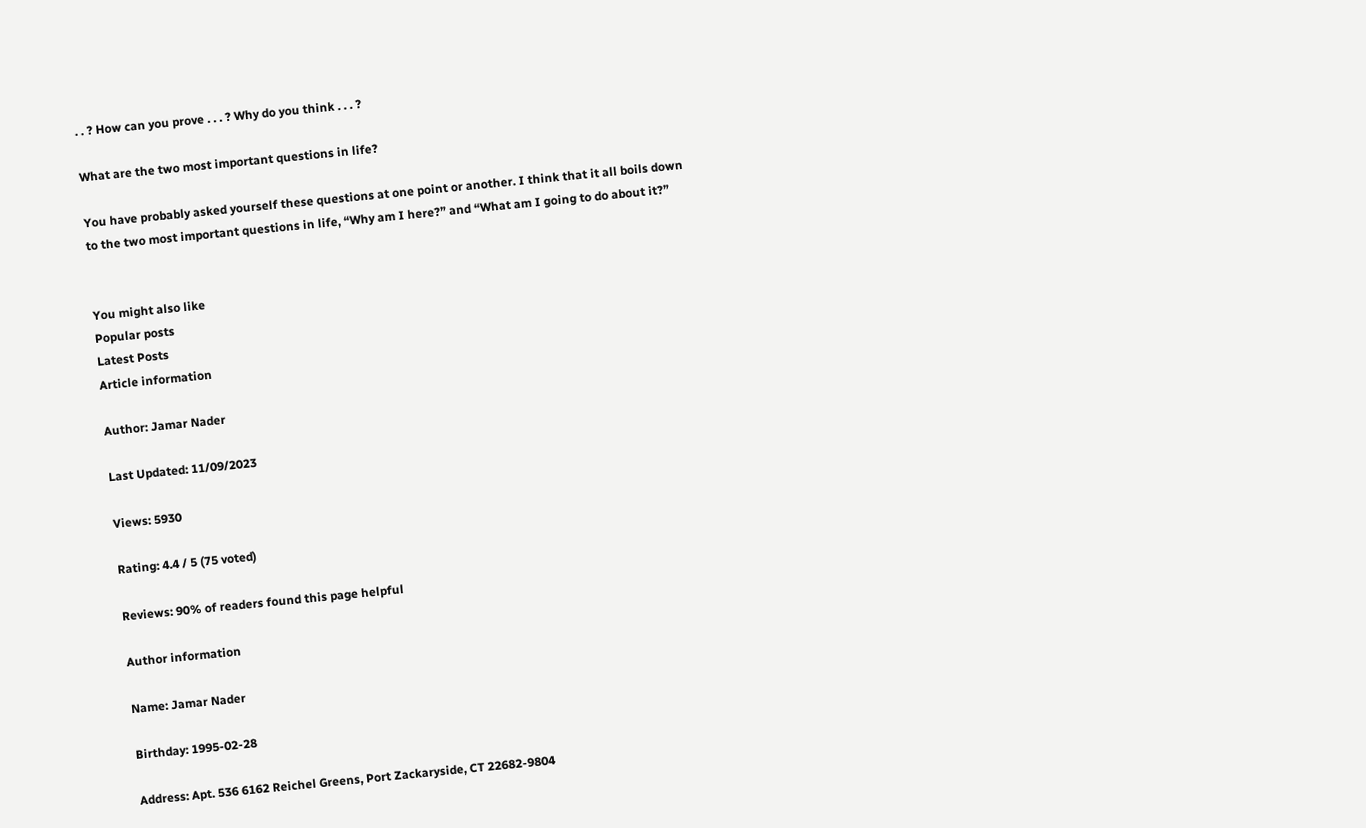. . ? How can you prove . . . ? Why do you think . . . ?

What are the two most important questions in life?

You have probably asked yourself these questions at one point or another. I think that it all boils down to the two most important questions in life, “Why am I here?” and “What am I going to do about it?”


You might also like
Popular posts
Latest Posts
Article information

Author: Jamar Nader

Last Updated: 11/09/2023

Views: 5930

Rating: 4.4 / 5 (75 voted)

Reviews: 90% of readers found this page helpful

Author information

Name: Jamar Nader

Birthday: 1995-02-28

Address: Apt. 536 6162 Reichel Greens, Port Zackaryside, CT 22682-9804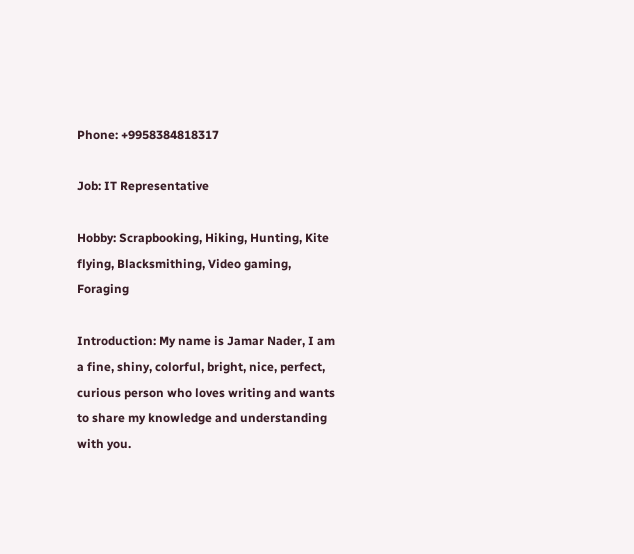Phone: +9958384818317

Job: IT Representative

Hobby: Scrapbooking, Hiking, Hunting, Kite flying, Blacksmithing, Video gaming, Foraging

Introduction: My name is Jamar Nader, I am a fine, shiny, colorful, bright, nice, perfect, curious person who loves writing and wants to share my knowledge and understanding with you.